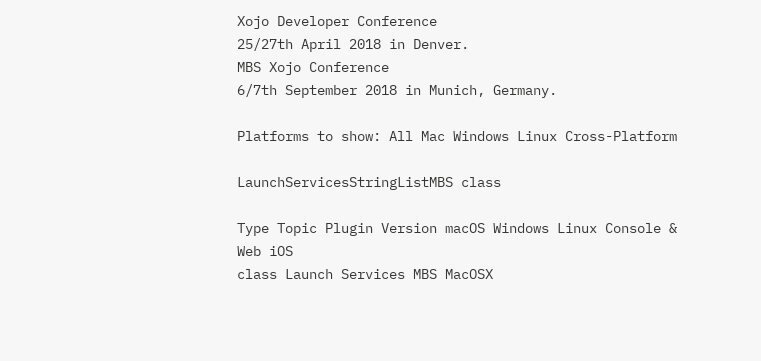Xojo Developer Conference
25/27th April 2018 in Denver.
MBS Xojo Conference
6/7th September 2018 in Munich, Germany.

Platforms to show: All Mac Windows Linux Cross-Platform

LaunchServicesStringListMBS class

Type Topic Plugin Version macOS Windows Linux Console & Web iOS
class Launch Services MBS MacOSX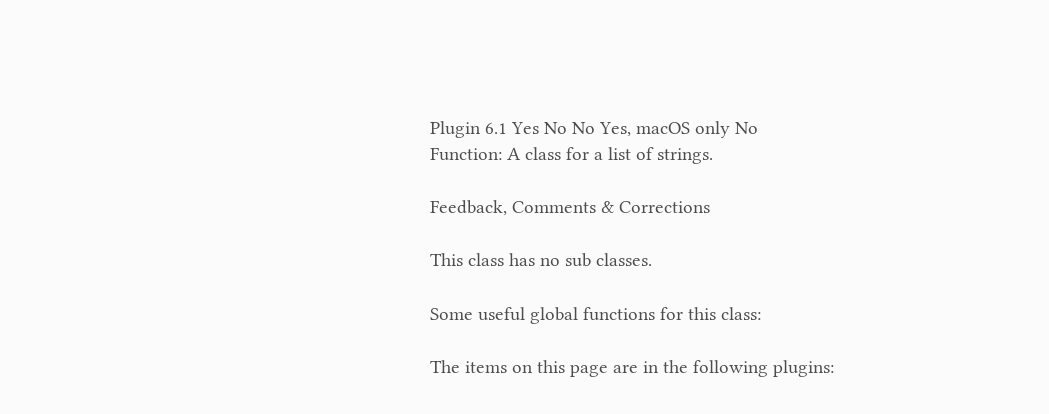Plugin 6.1 Yes No No Yes, macOS only No
Function: A class for a list of strings.

Feedback, Comments & Corrections

This class has no sub classes.

Some useful global functions for this class:

The items on this page are in the following plugins: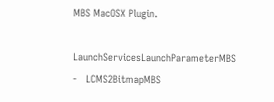MBS MacOSX Plugin.

LaunchServicesLaunchParameterMBS   -   LCMS2BitmapMBS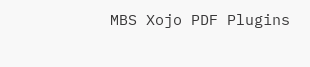MBS Xojo PDF Plugins